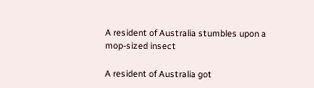A resident of Australia stumbles upon a mop-sized insect

A resident of Australia got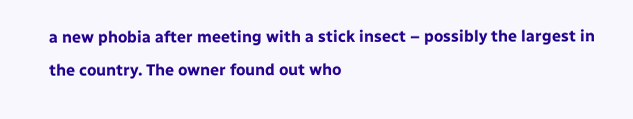a new phobia after meeting with a stick insect – possibly the largest in the country. The owner found out who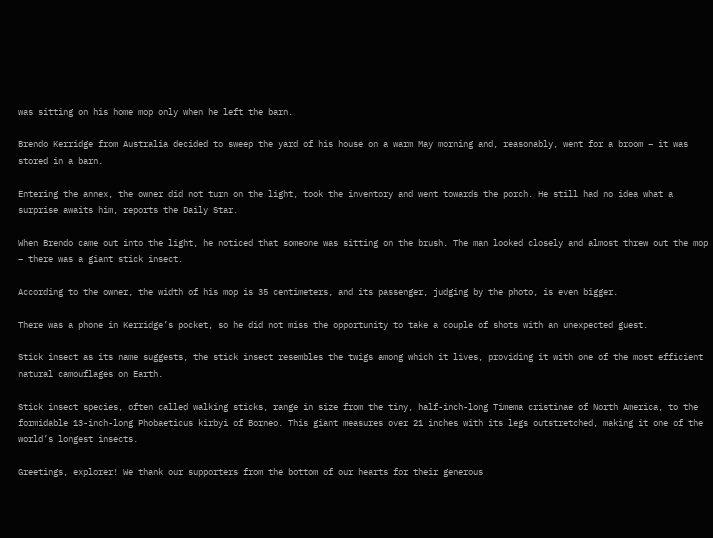was sitting on his home mop only when he left the barn.

Brendo Kerridge from Australia decided to sweep the yard of his house on a warm May morning and, reasonably, went for a broom – it was stored in a barn.

Entering the annex, the owner did not turn on the light, took the inventory and went towards the porch. He still had no idea what a surprise awaits him, reports the Daily Star.

When Brendo came out into the light, he noticed that someone was sitting on the brush. The man looked closely and almost threw out the mop – there was a giant stick insect.

According to the owner, the width of his mop is 35 centimeters, and its passenger, judging by the photo, is even bigger.

There was a phone in Kerridge’s pocket, so he did not miss the opportunity to take a couple of shots with an unexpected guest.

Stick insect as its name suggests, the stick insect resembles the twigs among which it lives, providing it with one of the most efficient natural camouflages on Earth.

Stick insect species, often called walking sticks, range in size from the tiny, half-inch-long Timema cristinae of North America, to the formidable 13-inch-long Phobaeticus kirbyi of Borneo. This giant measures over 21 inches with its legs outstretched, making it one of the world’s longest insects.

Greetings, explorer! We thank our supporters from the bottom of our hearts for their generous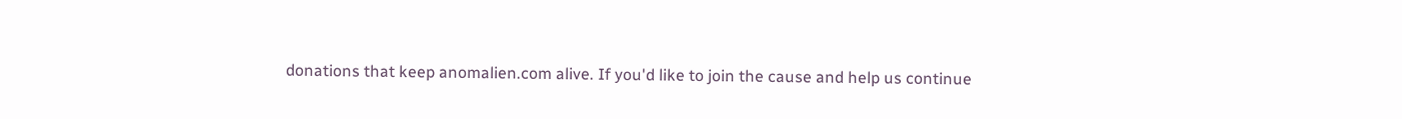donations that keep anomalien.com alive. If you'd like to join the cause and help us continue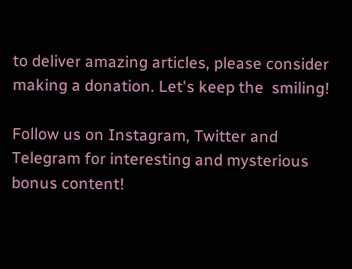to deliver amazing articles, please consider making a donation. Let's keep the  smiling!

Follow us on Instagram, Twitter and Telegram for interesting and mysterious bonus content!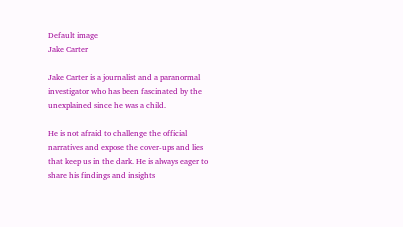Default image
Jake Carter

Jake Carter is a journalist and a paranormal investigator who has been fascinated by the unexplained since he was a child.

He is not afraid to challenge the official narratives and expose the cover-ups and lies that keep us in the dark. He is always eager to share his findings and insights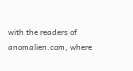with the readers of anomalien.com, where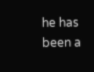he has been a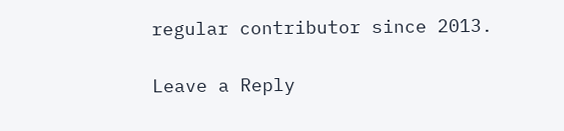regular contributor since 2013.

Leave a Reply